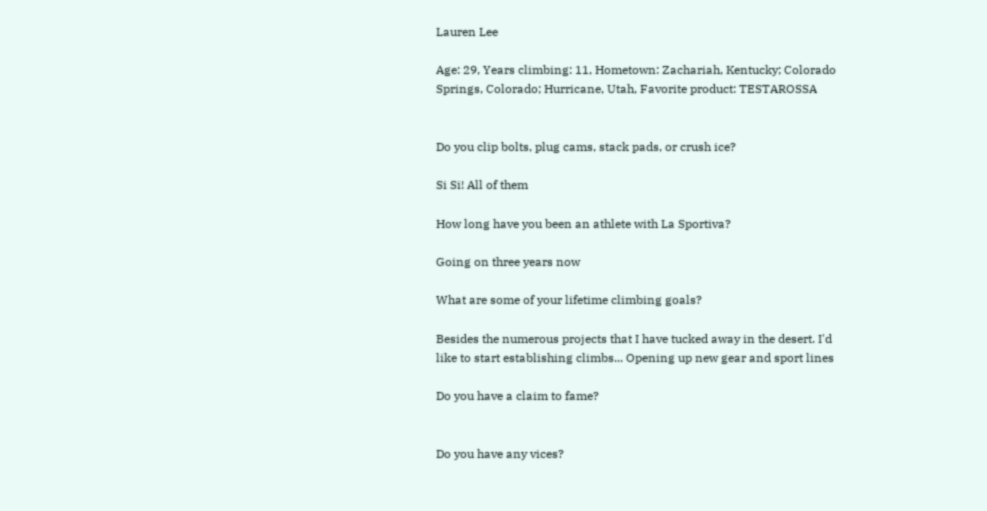Lauren Lee

Age: 29, Years climbing: 11, Hometown: Zachariah, Kentucky; Colorado Springs, Colorado; Hurricane, Utah, Favorite product: TESTAROSSA


Do you clip bolts, plug cams, stack pads, or crush ice?

Si Si! All of them

How long have you been an athlete with La Sportiva?

Going on three years now

What are some of your lifetime climbing goals?

Besides the numerous projects that I have tucked away in the desert. I'd like to start establishing climbs... Opening up new gear and sport lines

Do you have a claim to fame?


Do you have any vices?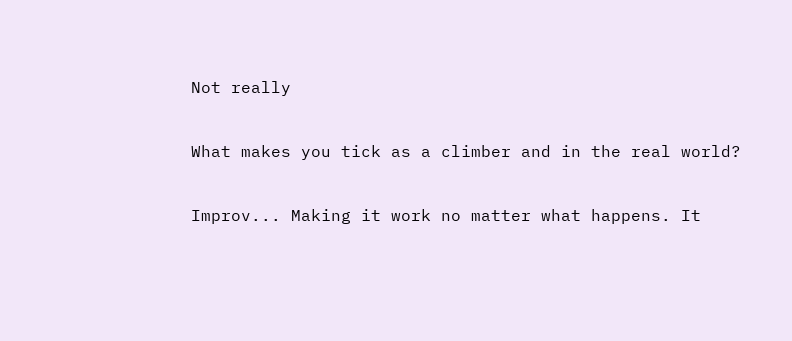Not really

What makes you tick as a climber and in the real world?

Improv... Making it work no matter what happens. It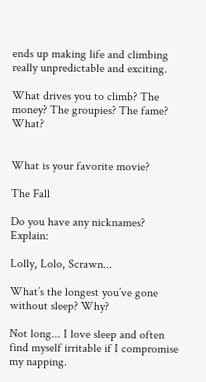ends up making life and climbing really unpredictable and exciting.

What drives you to climb? The money? The groupies? The fame? What?


What is your favorite movie?

The Fall

Do you have any nicknames? Explain:

Lolly, Lolo, Scrawn...

What’s the longest you’ve gone without sleep? Why?

Not long... I love sleep and often find myself irritable if I compromise my napping.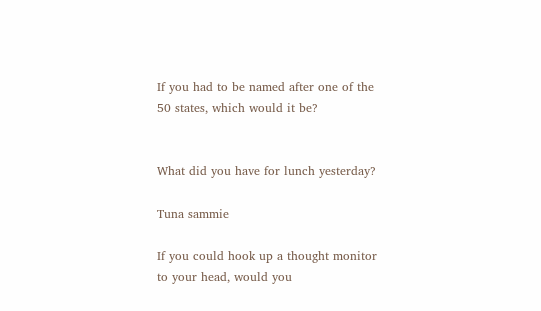If you had to be named after one of the 50 states, which would it be?


What did you have for lunch yesterday?

Tuna sammie

If you could hook up a thought monitor to your head, would you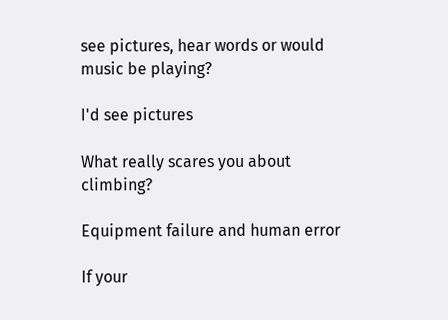see pictures, hear words or would music be playing?

I'd see pictures

What really scares you about climbing?

Equipment failure and human error

If your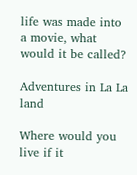life was made into a movie, what would it be called?

Adventures in La La land

Where would you live if it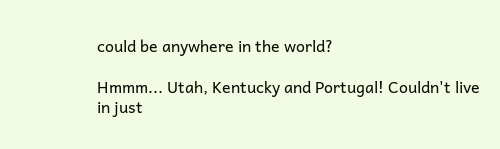could be anywhere in the world?

Hmmm... Utah, Kentucky and Portugal! Couldn't live in just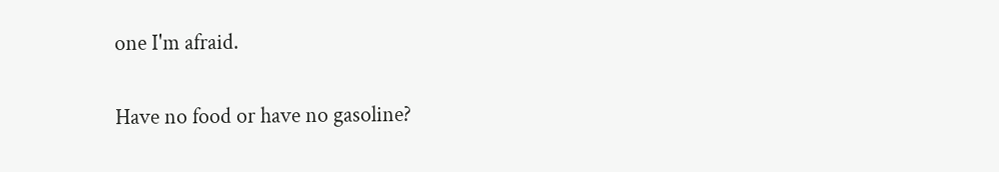one I'm afraid.

Have no food or have no gasoline?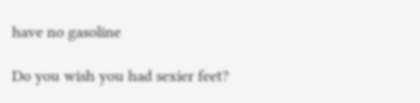have no gasoline

Do you wish you had sexier feet?